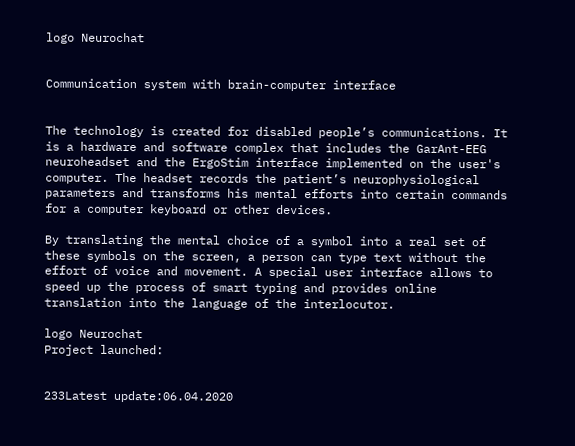logo Neurochat


Communication system with brain-computer interface


The technology is created for disabled people’s communications. It is a hardware and software complex that includes the GarAnt-EEG neuroheadset and the ErgoStim interface implemented on the user's computer. The headset records the patient’s neurophysiological parameters and transforms his mental efforts into certain commands for a computer keyboard or other devices.

By translating the mental choice of a symbol into a real set of these symbols on the screen, a person can type text without the effort of voice and movement. A special user interface allows to speed up the process of smart typing and provides online translation into the language of the interlocutor.

logo Neurochat
Project launched:


233Latest update:06.04.2020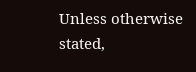Unless otherwise stated,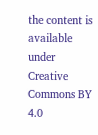the content is available under Creative Commons BY 4.0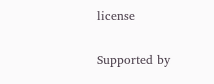license

Supported by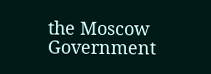the Moscow Government